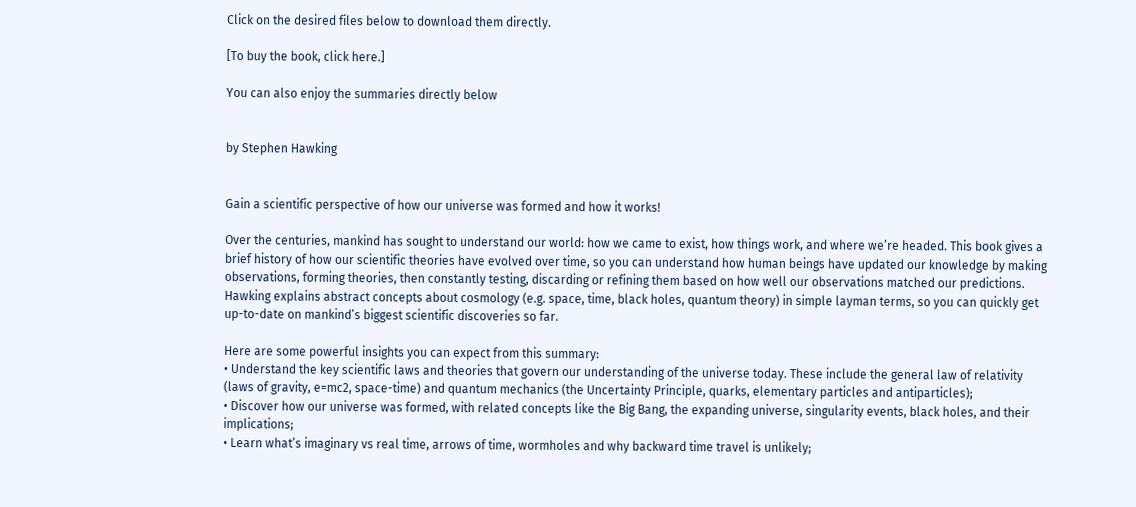Click on the desired files below to download them directly.

[To buy the book, click here.]

You can also enjoy the summaries directly below


by Stephen Hawking


Gain a scientific perspective of how our universe was formed and how it works!

Over the centuries, mankind has sought to understand our world: how we came to exist, how things work, and where we’re headed. This book gives a brief history of how our scientific theories have evolved over time, so you can understand how human beings have updated our knowledge by making observations, forming theories, then constantly testing, discarding or refining them based on how well our observations matched our predictions. Hawking explains abstract concepts about cosmology (e.g. space, time, black holes, quantum theory) in simple layman terms, so you can quickly get up-to-date on mankind’s biggest scientific discoveries so far.

Here are some powerful insights you can expect from this summary:
• Understand the key scientific laws and theories that govern our understanding of the universe today. These include the general law of relativity (laws of gravity, e=mc2, space-time) and quantum mechanics (the Uncertainty Principle, quarks, elementary particles and antiparticles);
• Discover how our universe was formed, with related concepts like the Big Bang, the expanding universe, singularity events, black holes, and their implications;
• Learn what’s imaginary vs real time, arrows of time, wormholes and why backward time travel is unlikely;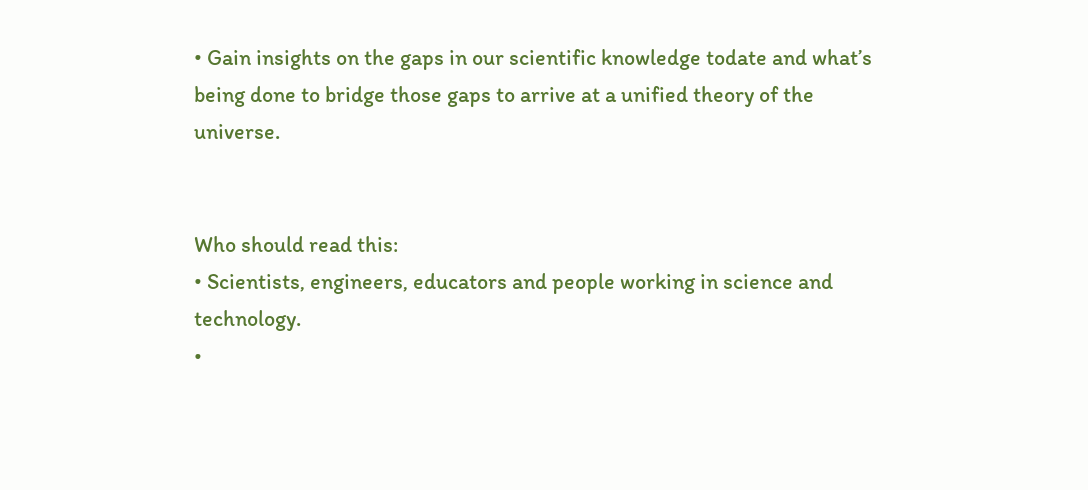• Gain insights on the gaps in our scientific knowledge todate and what’s being done to bridge those gaps to arrive at a unified theory of the universe.


Who should read this:
• Scientists, engineers, educators and people working in science and technology.
•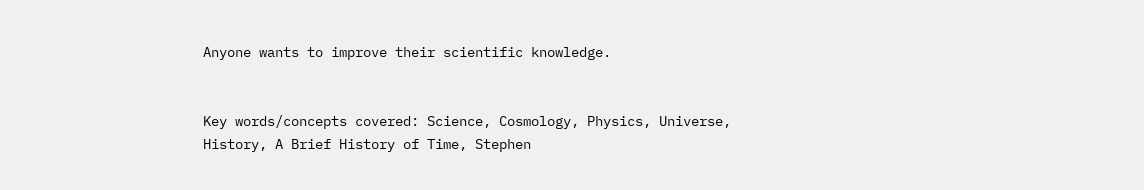Anyone wants to improve their scientific knowledge.


Key words/concepts covered: Science, Cosmology, Physics, Universe, History, A Brief History of Time, Stephen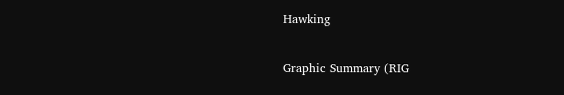Hawking

Graphic Summary (RIG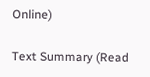Online)

Text Summary (Read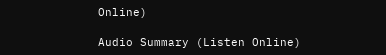Online)

Audio Summary (Listen Online)